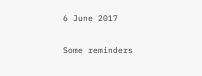6 June 2017

Some reminders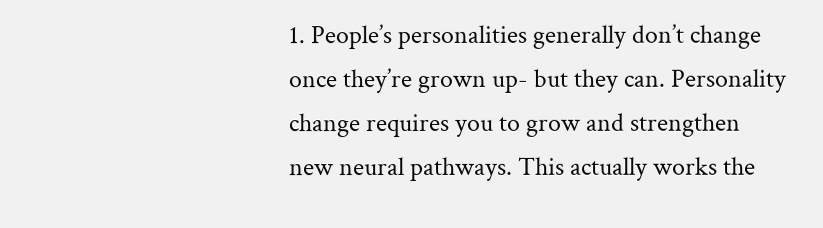1. People’s personalities generally don’t change once they’re grown up- but they can. Personality change requires you to grow and strengthen new neural pathways. This actually works the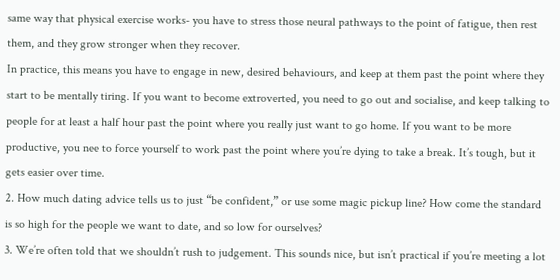same way that physical exercise works- you have to stress those neural pathways to the point of fatigue, then rest them, and they grow stronger when they recover.
In practice, this means you have to engage in new, desired behaviours, and keep at them past the point where they start to be mentally tiring. If you want to become extroverted, you need to go out and socialise, and keep talking to people for at least a half hour past the point where you really just want to go home. If you want to be more productive, you nee to force yourself to work past the point where you’re dying to take a break. It’s tough, but it gets easier over time.
2. How much dating advice tells us to just “be confident,” or use some magic pickup line? How come the standard is so high for the people we want to date, and so low for ourselves?
3. We’re often told that we shouldn’t rush to judgement. This sounds nice, but isn’t practical if you’re meeting a lot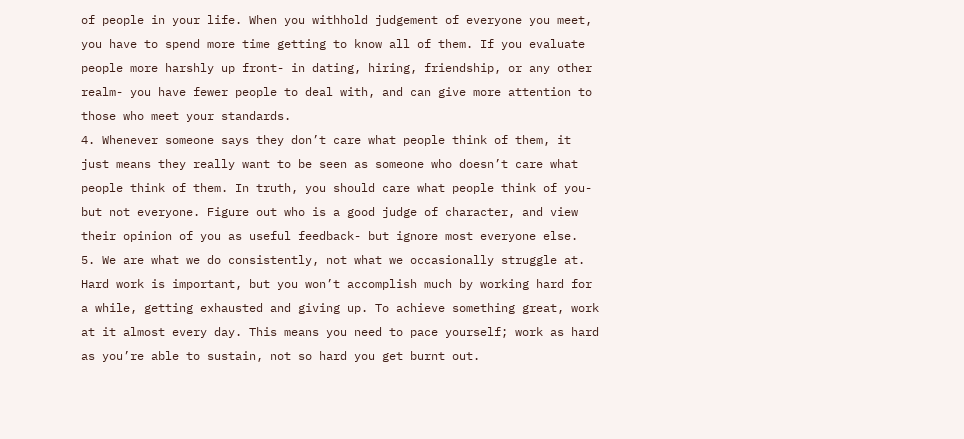of people in your life. When you withhold judgement of everyone you meet, you have to spend more time getting to know all of them. If you evaluate people more harshly up front- in dating, hiring, friendship, or any other realm- you have fewer people to deal with, and can give more attention to those who meet your standards.
4. Whenever someone says they don’t care what people think of them, it just means they really want to be seen as someone who doesn’t care what people think of them. In truth, you should care what people think of you- but not everyone. Figure out who is a good judge of character, and view their opinion of you as useful feedback- but ignore most everyone else.
5. We are what we do consistently, not what we occasionally struggle at. Hard work is important, but you won’t accomplish much by working hard for a while, getting exhausted and giving up. To achieve something great, work at it almost every day. This means you need to pace yourself; work as hard as you’re able to sustain, not so hard you get burnt out.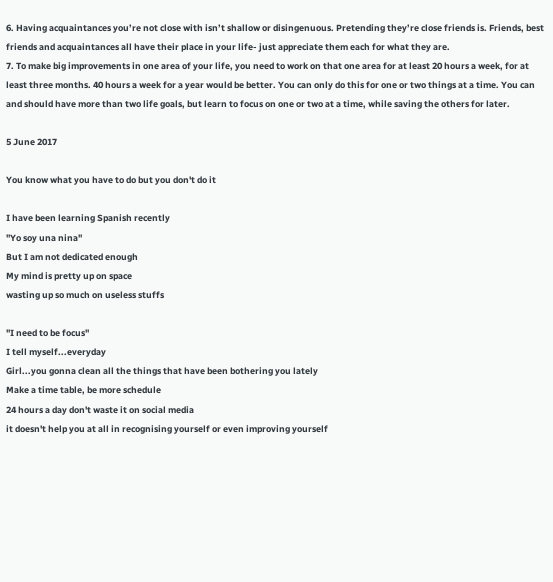6. Having acquaintances you’re not close with isn’t shallow or disingenuous. Pretending they’re close friends is. Friends, best friends and acquaintances all have their place in your life- just appreciate them each for what they are.
7. To make big improvements in one area of your life, you need to work on that one area for at least 20 hours a week, for at least three months. 40 hours a week for a year would be better. You can only do this for one or two things at a time. You can and should have more than two life goals, but learn to focus on one or two at a time, while saving the others for later.

5 June 2017

You know what you have to do but you don't do it

I have been learning Spanish recently
"Yo soy una nina"
But I am not dedicated enough
My mind is pretty up on space
wasting up so much on useless stuffs

"I need to be focus"
I tell myself...everyday
Girl...you gonna clean all the things that have been bothering you lately
Make a time table, be more schedule
24 hours a day don't waste it on social media
it doesn't help you at all in recognising yourself or even improving yourself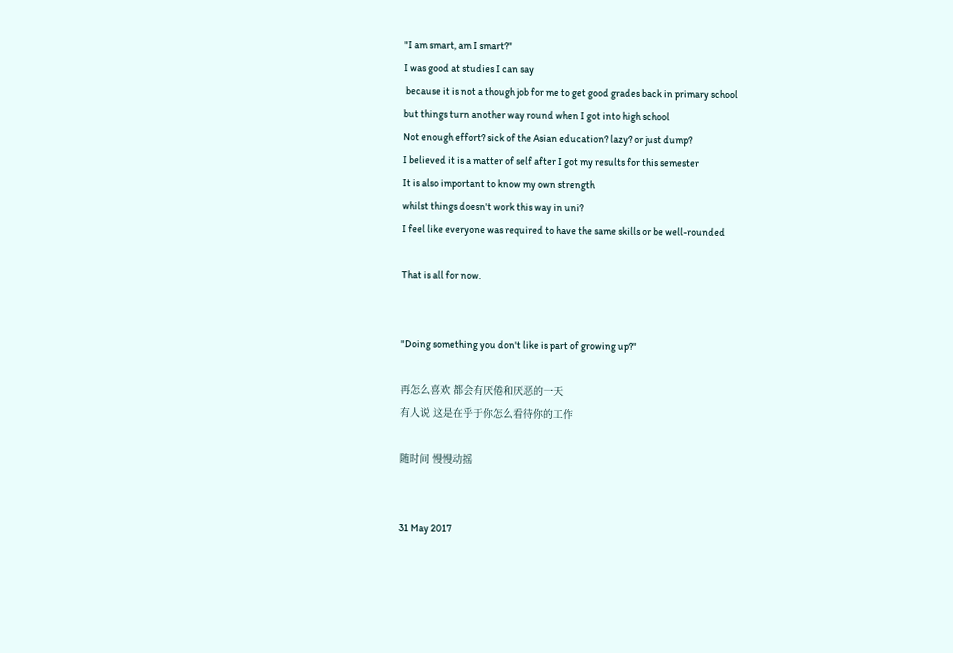"I am smart, am I smart?"
I was good at studies I can say
 because it is not a though job for me to get good grades back in primary school
but things turn another way round when I got into high school
Not enough effort? sick of the Asian education? lazy? or just dump?
I believed it is a matter of self after I got my results for this semester
It is also important to know my own strength
whilst things doesn't work this way in uni?
I feel like everyone was required to have the same skills or be well-rounded

That is all for now.


"Doing something you don't like is part of growing up?"

再怎么喜欢 都会有厌倦和厌恶的一天
有人说 这是在乎于你怎么看待你的工作

随时间 慢慢动摇


31 May 2017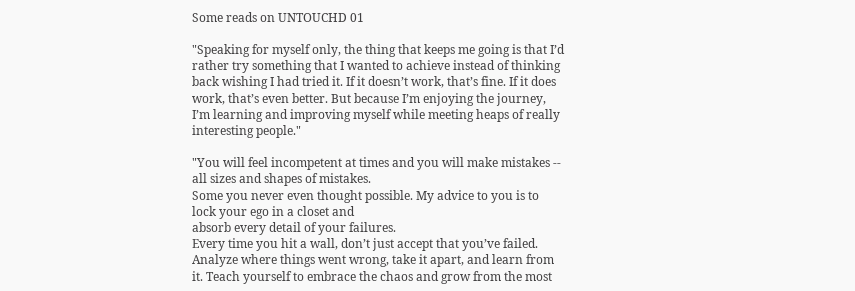Some reads on UNTOUCHD 01

"Speaking for myself only, the thing that keeps me going is that I’d rather try something that I wanted to achieve instead of thinking back wishing I had tried it. If it doesn’t work, that’s fine. If it does work, that’s even better. But because I’m enjoying the journey, I’m learning and improving myself while meeting heaps of really interesting people."

"You will feel incompetent at times and you will make mistakes -- all sizes and shapes of mistakes.
Some you never even thought possible. My advice to you is to lock your ego in a closet and
absorb every detail of your failures.
Every time you hit a wall, don’t just accept that you’ve failed. Analyze where things went wrong, take it apart, and learn from it. Teach yourself to embrace the chaos and grow from the most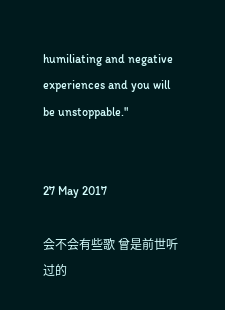humiliating and negative experiences and you will be unstoppable."


27 May 2017

会不会有些歌 曾是前世听过的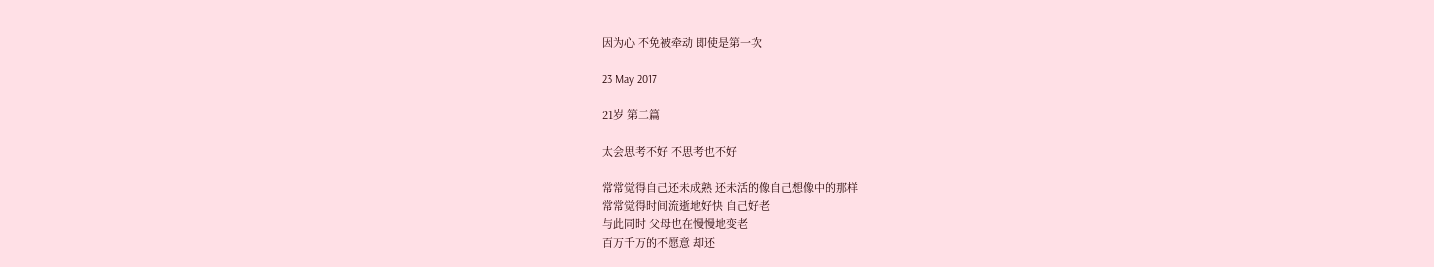因为心 不免被牵动 即使是第一次

23 May 2017

21岁 第二篇

太会思考不好 不思考也不好

常常觉得自己还未成熟 还未活的像自己想像中的那样
常常觉得时间流逝地好快 自己好老
与此同时 父母也在慢慢地变老
百万千万的不愿意 却还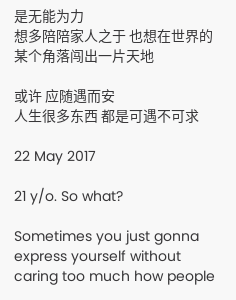是无能为力
想多陪陪家人之于 也想在世界的某个角落闯出一片天地

或许 应随遇而安
人生很多东西 都是可遇不可求

22 May 2017

21 y/o. So what?

Sometimes you just gonna express yourself without caring too much how people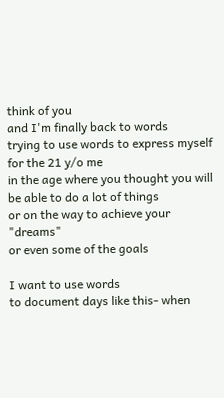think of you
and I'm finally back to words
trying to use words to express myself
for the 21 y/o me
in the age where you thought you will be able to do a lot of things
or on the way to achieve your "dreams"
or even some of the goals

I want to use words
to document days like this- when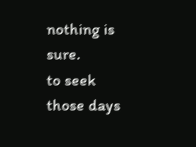nothing is sure.
to seek those days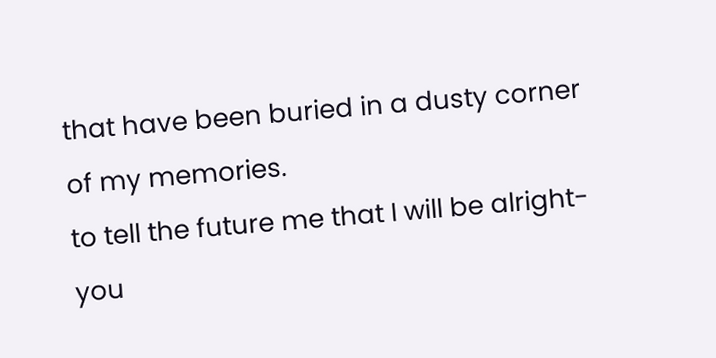that have been buried in a dusty corner of my memories.
to tell the future me that I will be alright- you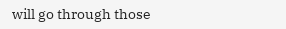will go through those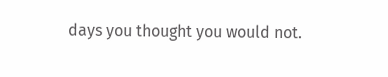days you thought you would not.